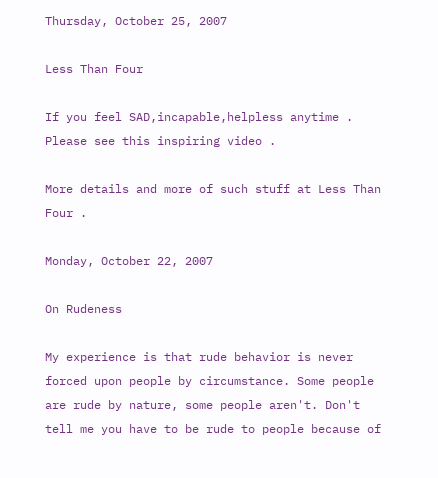Thursday, October 25, 2007

Less Than Four

If you feel SAD,incapable,helpless anytime . Please see this inspiring video .

More details and more of such stuff at Less Than Four .

Monday, October 22, 2007

On Rudeness

My experience is that rude behavior is never forced upon people by circumstance. Some people are rude by nature, some people aren't. Don't tell me you have to be rude to people because of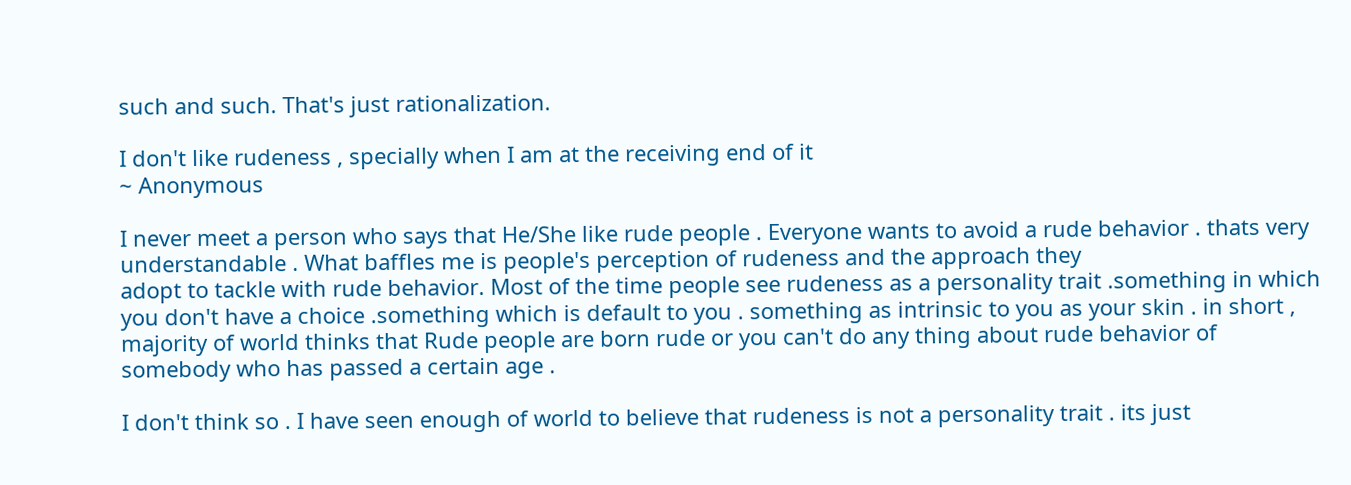such and such. That's just rationalization.

I don't like rudeness , specially when I am at the receiving end of it
~ Anonymous

I never meet a person who says that He/She like rude people . Everyone wants to avoid a rude behavior . thats very understandable . What baffles me is people's perception of rudeness and the approach they
adopt to tackle with rude behavior. Most of the time people see rudeness as a personality trait .something in which you don't have a choice .something which is default to you . something as intrinsic to you as your skin . in short , majority of world thinks that Rude people are born rude or you can't do any thing about rude behavior of somebody who has passed a certain age .

I don't think so . I have seen enough of world to believe that rudeness is not a personality trait . its just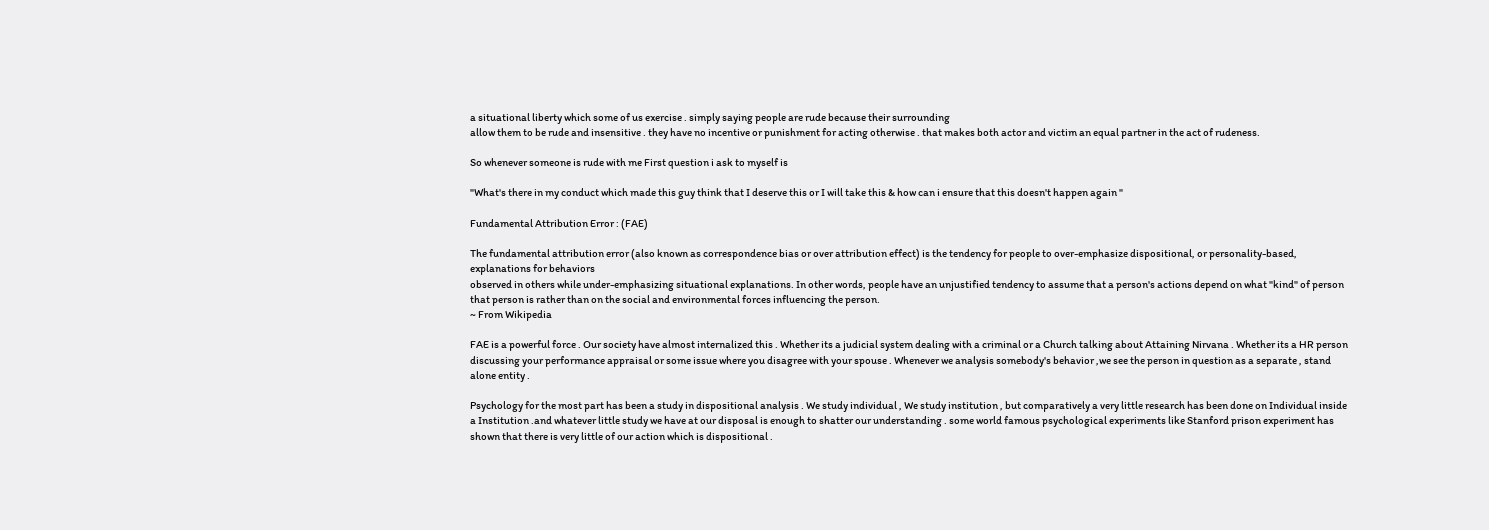a situational liberty which some of us exercise . simply saying people are rude because their surrounding
allow them to be rude and insensitive . they have no incentive or punishment for acting otherwise . that makes both actor and victim an equal partner in the act of rudeness.

So whenever someone is rude with me First question i ask to myself is

"What's there in my conduct which made this guy think that I deserve this or I will take this & how can i ensure that this doesn't happen again "

Fundamental Attribution Error : (FAE)

The fundamental attribution error (also known as correspondence bias or over attribution effect) is the tendency for people to over-emphasize dispositional, or personality-based, explanations for behaviors
observed in others while under-emphasizing situational explanations. In other words, people have an unjustified tendency to assume that a person's actions depend on what "kind" of person that person is rather than on the social and environmental forces influencing the person.
~ From Wikipedia

FAE is a powerful force . Our society have almost internalized this . Whether its a judicial system dealing with a criminal or a Church talking about Attaining Nirvana . Whether its a HR person discussing your performance appraisal or some issue where you disagree with your spouse . Whenever we analysis somebody's behavior ,we see the person in question as a separate , stand alone entity .

Psychology for the most part has been a study in dispositional analysis . We study individual , We study institution , but comparatively a very little research has been done on Individual inside a Institution .and whatever little study we have at our disposal is enough to shatter our understanding . some world famous psychological experiments like Stanford prison experiment has shown that there is very little of our action which is dispositional .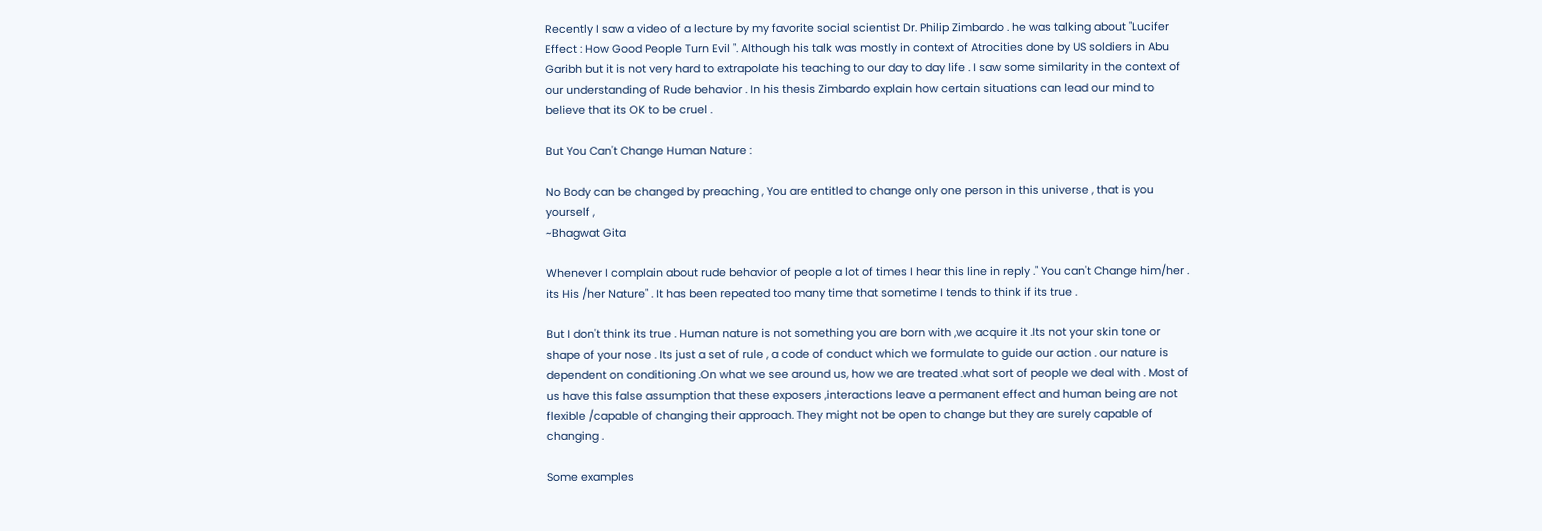Recently I saw a video of a lecture by my favorite social scientist Dr. Philip Zimbardo . he was talking about "Lucifer Effect : How Good People Turn Evil ". Although his talk was mostly in context of Atrocities done by US soldiers in Abu Garibh but it is not very hard to extrapolate his teaching to our day to day life . I saw some similarity in the context of our understanding of Rude behavior . In his thesis Zimbardo explain how certain situations can lead our mind to believe that its OK to be cruel .

But You Can't Change Human Nature :

No Body can be changed by preaching , You are entitled to change only one person in this universe , that is you yourself ,
~Bhagwat Gita

Whenever I complain about rude behavior of people a lot of times I hear this line in reply ." You can't Change him/her . its His /her Nature" . It has been repeated too many time that sometime I tends to think if its true .

But I don't think its true . Human nature is not something you are born with ,we acquire it .Its not your skin tone or shape of your nose . Its just a set of rule , a code of conduct which we formulate to guide our action . our nature is dependent on conditioning .On what we see around us, how we are treated .what sort of people we deal with . Most of us have this false assumption that these exposers ,interactions leave a permanent effect and human being are not flexible /capable of changing their approach. They might not be open to change but they are surely capable of changing .

Some examples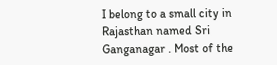I belong to a small city in Rajasthan named Sri Ganganagar . Most of the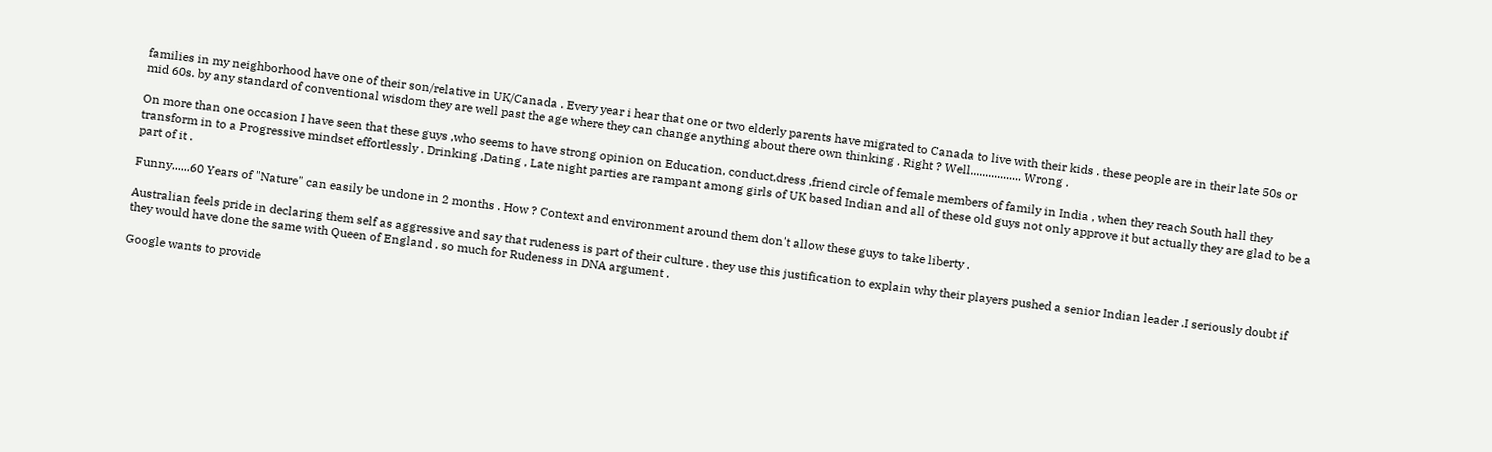families in my neighborhood have one of their son/relative in UK/Canada . Every year i hear that one or two elderly parents have migrated to Canada to live with their kids . these people are in their late 50s or mid 60s. by any standard of conventional wisdom they are well past the age where they can change anything about there own thinking . Right ? Well................. Wrong .

On more than one occasion I have seen that these guys ,who seems to have strong opinion on Education, conduct,dress ,friend circle of female members of family in India , when they reach South hall they transform in to a Progressive mindset effortlessly . Drinking ,Dating , Late night parties are rampant among girls of UK based Indian and all of these old guys not only approve it but actually they are glad to be a part of it .

Funny......60 Years of "Nature" can easily be undone in 2 months . How ? Context and environment around them don't allow these guys to take liberty .

Australian feels pride in declaring them self as aggressive and say that rudeness is part of their culture . they use this justification to explain why their players pushed a senior Indian leader .I seriously doubt if they would have done the same with Queen of England . so much for Rudeness in DNA argument .

Google wants to provide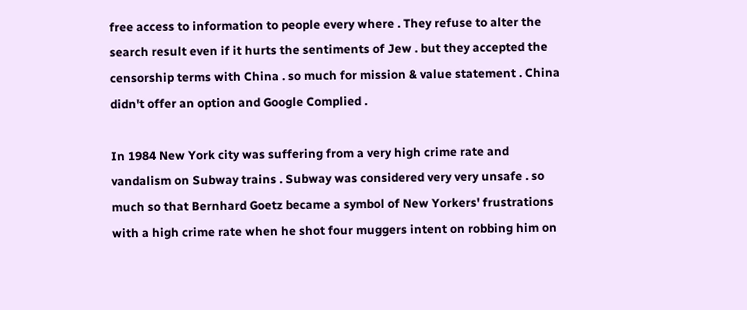free access to information to people every where . They refuse to alter the search result even if it hurts the sentiments of Jew . but they accepted the censorship terms with China . so much for mission & value statement . China didn't offer an option and Google Complied .

In 1984 New York city was suffering from a very high crime rate and vandalism on Subway trains . Subway was considered very very unsafe . so much so that Bernhard Goetz became a symbol of New Yorkers' frustrations with a high crime rate when he shot four muggers intent on robbing him on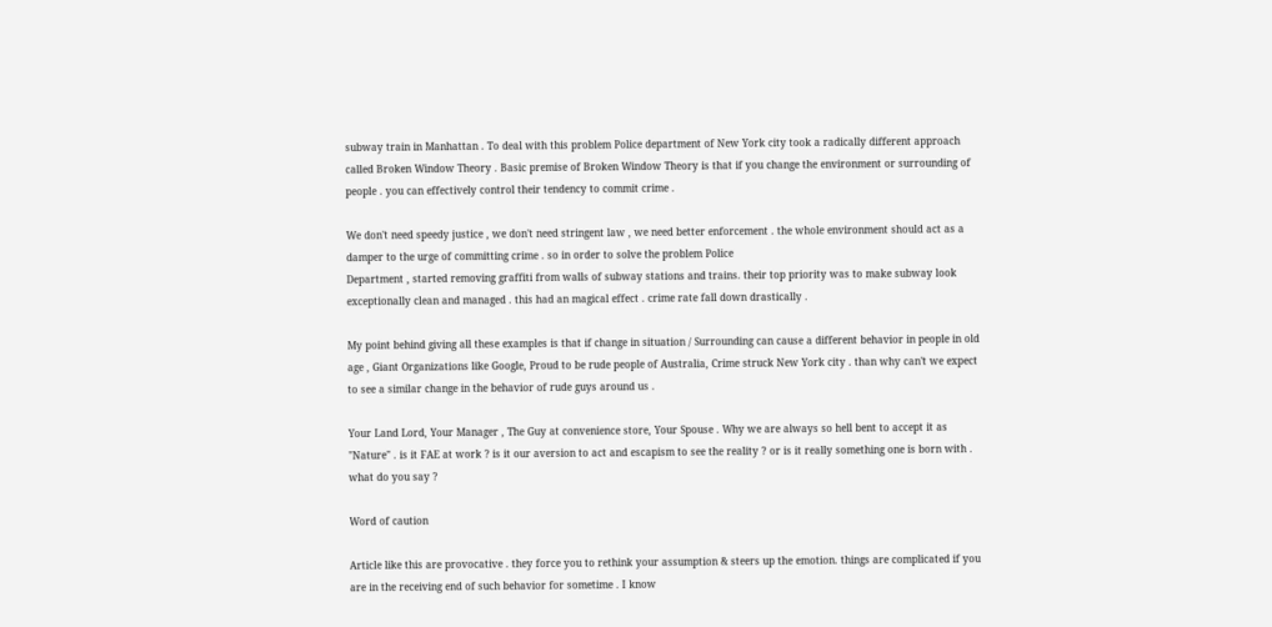subway train in Manhattan . To deal with this problem Police department of New York city took a radically different approach called Broken Window Theory . Basic premise of Broken Window Theory is that if you change the environment or surrounding of people . you can effectively control their tendency to commit crime .

We don't need speedy justice , we don't need stringent law , we need better enforcement . the whole environment should act as a damper to the urge of committing crime . so in order to solve the problem Police
Department , started removing graffiti from walls of subway stations and trains. their top priority was to make subway look exceptionally clean and managed . this had an magical effect . crime rate fall down drastically .

My point behind giving all these examples is that if change in situation / Surrounding can cause a different behavior in people in old age , Giant Organizations like Google, Proud to be rude people of Australia, Crime struck New York city . than why can't we expect to see a similar change in the behavior of rude guys around us .

Your Land Lord, Your Manager , The Guy at convenience store, Your Spouse . Why we are always so hell bent to accept it as "Nature" . is it FAE at work ? is it our aversion to act and escapism to see the reality ? or is it really something one is born with . what do you say ?

Word of caution

Article like this are provocative . they force you to rethink your assumption & steers up the emotion. things are complicated if you are in the receiving end of such behavior for sometime . I know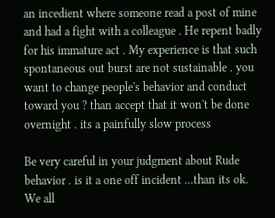an incedient where someone read a post of mine and had a fight with a colleague . He repent badly for his immature act . My experience is that such spontaneous out burst are not sustainable . you want to change people's behavior and conduct toward you ? than accept that it won't be done overnight . its a painfully slow process

Be very careful in your judgment about Rude behavior . is it a one off incident ...than its ok. We all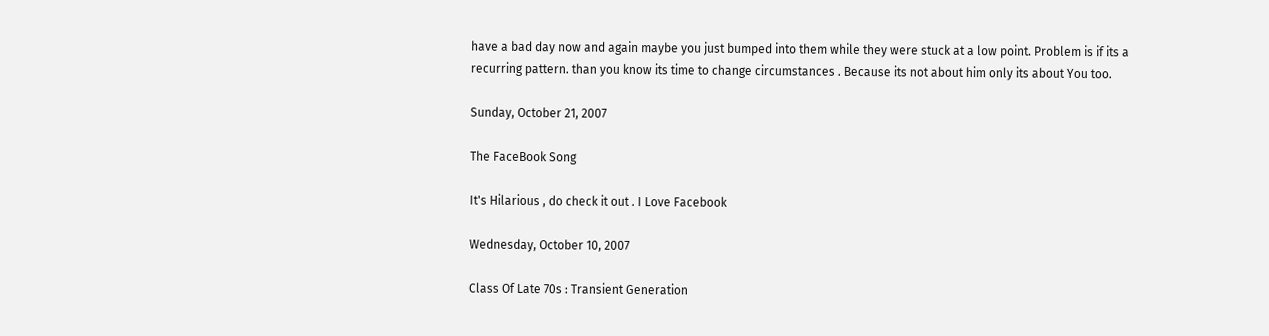have a bad day now and again maybe you just bumped into them while they were stuck at a low point. Problem is if its a recurring pattern. than you know its time to change circumstances . Because its not about him only its about You too.

Sunday, October 21, 2007

The FaceBook Song

It's Hilarious , do check it out . I Love Facebook

Wednesday, October 10, 2007

Class Of Late 70s : Transient Generation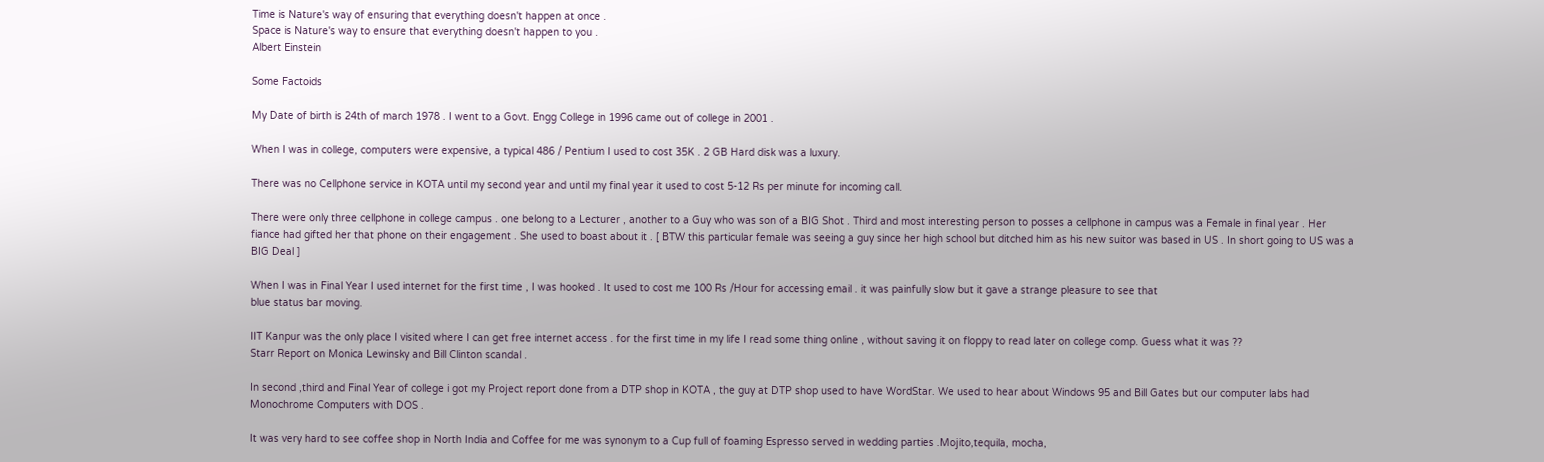Time is Nature's way of ensuring that everything doesn't happen at once .
Space is Nature's way to ensure that everything doesn't happen to you .
Albert Einstein

Some Factoids

My Date of birth is 24th of march 1978 . I went to a Govt. Engg College in 1996 came out of college in 2001 .

When I was in college, computers were expensive, a typical 486 / Pentium I used to cost 35K . 2 GB Hard disk was a luxury.

There was no Cellphone service in KOTA until my second year and until my final year it used to cost 5-12 Rs per minute for incoming call.

There were only three cellphone in college campus . one belong to a Lecturer , another to a Guy who was son of a BIG Shot . Third and most interesting person to posses a cellphone in campus was a Female in final year . Her fiance had gifted her that phone on their engagement . She used to boast about it . [ BTW this particular female was seeing a guy since her high school but ditched him as his new suitor was based in US . In short going to US was a BIG Deal ]

When I was in Final Year I used internet for the first time , I was hooked . It used to cost me 100 Rs /Hour for accessing email . it was painfully slow but it gave a strange pleasure to see that
blue status bar moving.

IIT Kanpur was the only place I visited where I can get free internet access . for the first time in my life I read some thing online , without saving it on floppy to read later on college comp. Guess what it was ??
Starr Report on Monica Lewinsky and Bill Clinton scandal .

In second ,third and Final Year of college i got my Project report done from a DTP shop in KOTA , the guy at DTP shop used to have WordStar. We used to hear about Windows 95 and Bill Gates but our computer labs had Monochrome Computers with DOS .

It was very hard to see coffee shop in North India and Coffee for me was synonym to a Cup full of foaming Espresso served in wedding parties .Mojito,tequila, mocha,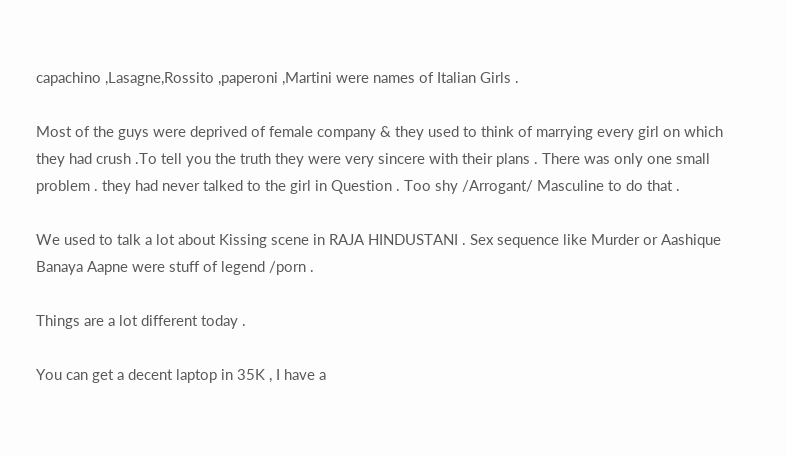capachino ,Lasagne,Rossito ,paperoni ,Martini were names of Italian Girls .

Most of the guys were deprived of female company & they used to think of marrying every girl on which they had crush .To tell you the truth they were very sincere with their plans . There was only one small problem . they had never talked to the girl in Question . Too shy /Arrogant/ Masculine to do that .

We used to talk a lot about Kissing scene in RAJA HINDUSTANI . Sex sequence like Murder or Aashique Banaya Aapne were stuff of legend /porn .

Things are a lot different today .

You can get a decent laptop in 35K , I have a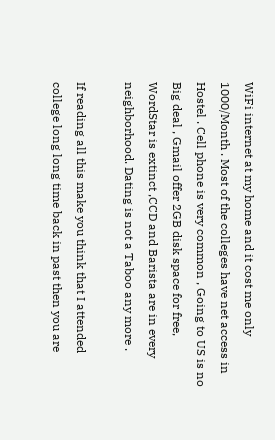WiFi internet at my home and it cost me only 1000/Month . Most of the colleges have net access in Hostel . Cell phone is very common , Going to US is no Big deal , Gmail offer 2GB disk space for free, WordStar is extinct ,CCD and Barista are in every neighborhood. Dating is not a Taboo any more .

If reading all this make you think that I attended college long long time back in past then you are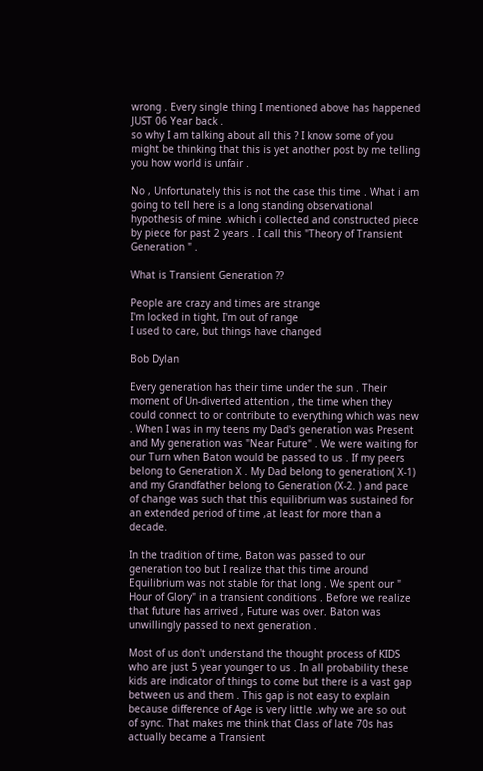wrong . Every single thing I mentioned above has happened JUST 06 Year back .
so why I am talking about all this ? I know some of you might be thinking that this is yet another post by me telling you how world is unfair .

No , Unfortunately this is not the case this time . What i am going to tell here is a long standing observational hypothesis of mine .which i collected and constructed piece by piece for past 2 years . I call this "Theory of Transient Generation " .

What is Transient Generation ??

People are crazy and times are strange
I'm locked in tight, I'm out of range
I used to care, but things have changed

Bob Dylan

Every generation has their time under the sun . Their moment of Un-diverted attention , the time when they could connect to or contribute to everything which was new . When I was in my teens my Dad's generation was Present and My generation was "Near Future" . We were waiting for our Turn when Baton would be passed to us . If my peers belong to Generation X . My Dad belong to generation( X-1) and my Grandfather belong to Generation (X-2. ) and pace of change was such that this equilibrium was sustained for an extended period of time ,at least for more than a decade.

In the tradition of time, Baton was passed to our generation too but I realize that this time around Equilibrium was not stable for that long . We spent our " Hour of Glory" in a transient conditions . Before we realize that future has arrived , Future was over. Baton was unwillingly passed to next generation .

Most of us don't understand the thought process of KIDS who are just 5 year younger to us . In all probability these kids are indicator of things to come but there is a vast gap between us and them . This gap is not easy to explain because difference of Age is very little .why we are so out of sync. That makes me think that Class of late 70s has actually became a Transient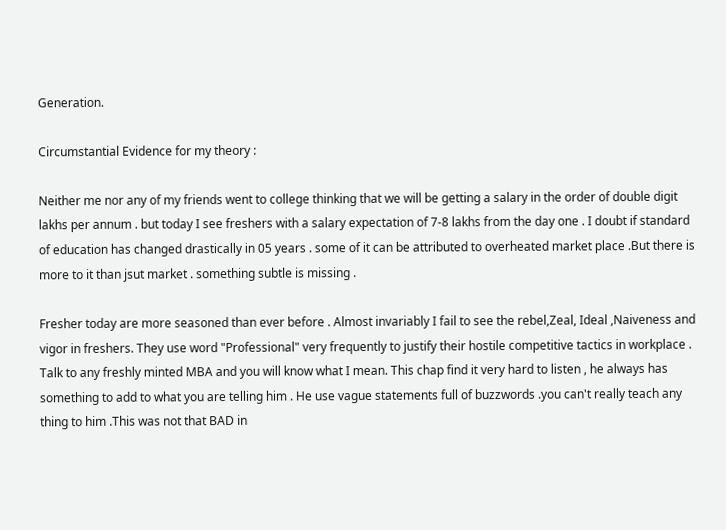Generation.

Circumstantial Evidence for my theory :

Neither me nor any of my friends went to college thinking that we will be getting a salary in the order of double digit lakhs per annum . but today I see freshers with a salary expectation of 7-8 lakhs from the day one . I doubt if standard of education has changed drastically in 05 years . some of it can be attributed to overheated market place .But there is more to it than jsut market . something subtle is missing .

Fresher today are more seasoned than ever before . Almost invariably I fail to see the rebel,Zeal, Ideal ,Naiveness and vigor in freshers. They use word "Professional" very frequently to justify their hostile competitive tactics in workplace . Talk to any freshly minted MBA and you will know what I mean. This chap find it very hard to listen , he always has something to add to what you are telling him . He use vague statements full of buzzwords .you can't really teach any thing to him .This was not that BAD in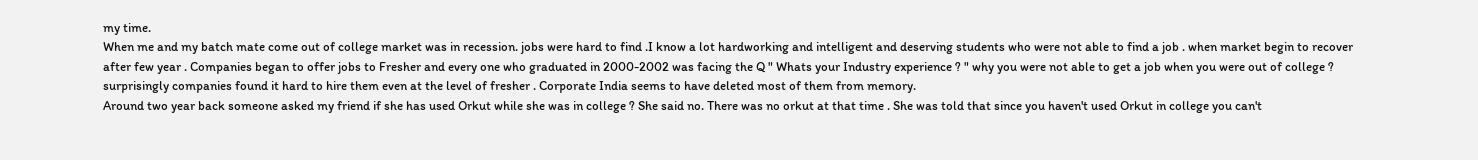my time.
When me and my batch mate come out of college market was in recession. jobs were hard to find .I know a lot hardworking and intelligent and deserving students who were not able to find a job . when market begin to recover after few year . Companies began to offer jobs to Fresher and every one who graduated in 2000-2002 was facing the Q " Whats your Industry experience ? " why you were not able to get a job when you were out of college ? surprisingly companies found it hard to hire them even at the level of fresher . Corporate India seems to have deleted most of them from memory.
Around two year back someone asked my friend if she has used Orkut while she was in college ? She said no. There was no orkut at that time . She was told that since you haven't used Orkut in college you can't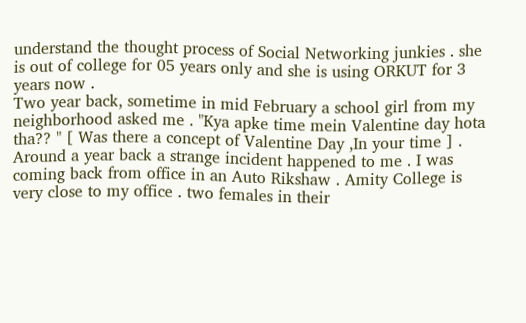understand the thought process of Social Networking junkies . she is out of college for 05 years only and she is using ORKUT for 3 years now .
Two year back, sometime in mid February a school girl from my neighborhood asked me . "Kya apke time mein Valentine day hota tha?? " [ Was there a concept of Valentine Day ,In your time ] .
Around a year back a strange incident happened to me . I was coming back from office in an Auto Rikshaw . Amity College is very close to my office . two females in their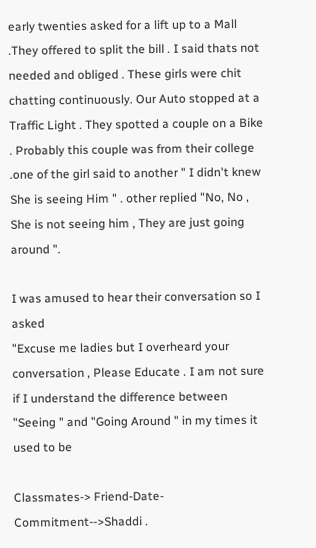early twenties asked for a lift up to a Mall .They offered to split the bill . I said thats not needed and obliged . These girls were chit chatting continuously. Our Auto stopped at a Traffic Light . They spotted a couple on a Bike . Probably this couple was from their college .one of the girl said to another " I didn't knew She is seeing Him " . other replied "No, No , She is not seeing him , They are just going around ".

I was amused to hear their conversation so I asked
"Excuse me ladies but I overheard your conversation , Please Educate . I am not sure if I understand the difference between "Seeing " and "Going Around " in my times it used to be

Classmates-> Friend-Date-Commitment-->Shaddi .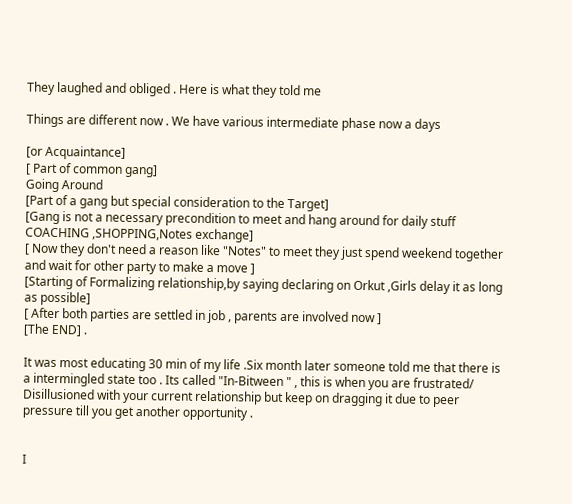They laughed and obliged . Here is what they told me

Things are different now . We have various intermediate phase now a days

[or Acquaintance]
[ Part of common gang]
Going Around
[Part of a gang but special consideration to the Target]
[Gang is not a necessary precondition to meet and hang around for daily stuff COACHING ,SHOPPING,Notes exchange]
[ Now they don't need a reason like "Notes" to meet they just spend weekend together and wait for other party to make a move ]
[Starting of Formalizing relationship,by saying declaring on Orkut ,Girls delay it as long as possible]
[ After both parties are settled in job , parents are involved now ]
[The END] .

It was most educating 30 min of my life .Six month later someone told me that there is a intermingled state too . Its called "In-Bitween " , this is when you are frustrated/ Disillusioned with your current relationship but keep on dragging it due to peer pressure till you get another opportunity .


I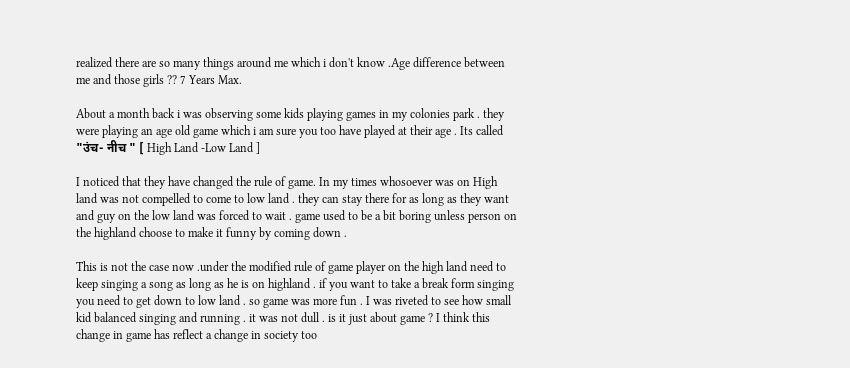realized there are so many things around me which i don't know .Age difference between me and those girls ?? 7 Years Max.

About a month back i was observing some kids playing games in my colonies park . they were playing an age old game which i am sure you too have played at their age . Its called "उंच- नीच " [ High Land -Low Land ]

I noticed that they have changed the rule of game. In my times whosoever was on High land was not compelled to come to low land . they can stay there for as long as they want and guy on the low land was forced to wait . game used to be a bit boring unless person on the highland choose to make it funny by coming down .

This is not the case now .under the modified rule of game player on the high land need to keep singing a song as long as he is on highland . if you want to take a break form singing you need to get down to low land . so game was more fun . I was riveted to see how small kid balanced singing and running . it was not dull . is it just about game ? I think this change in game has reflect a change in society too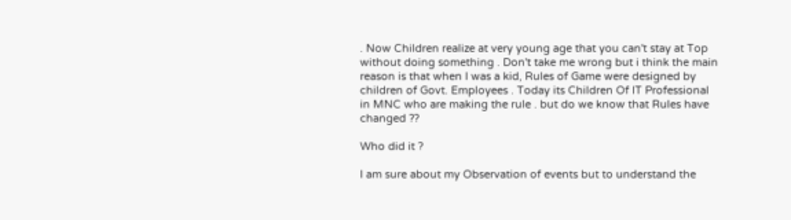. Now Children realize at very young age that you can't stay at Top without doing something . Don't take me wrong but i think the main reason is that when I was a kid, Rules of Game were designed by children of Govt. Employees . Today its Children Of IT Professional in MNC who are making the rule . but do we know that Rules have changed ??

Who did it ?

I am sure about my Observation of events but to understand the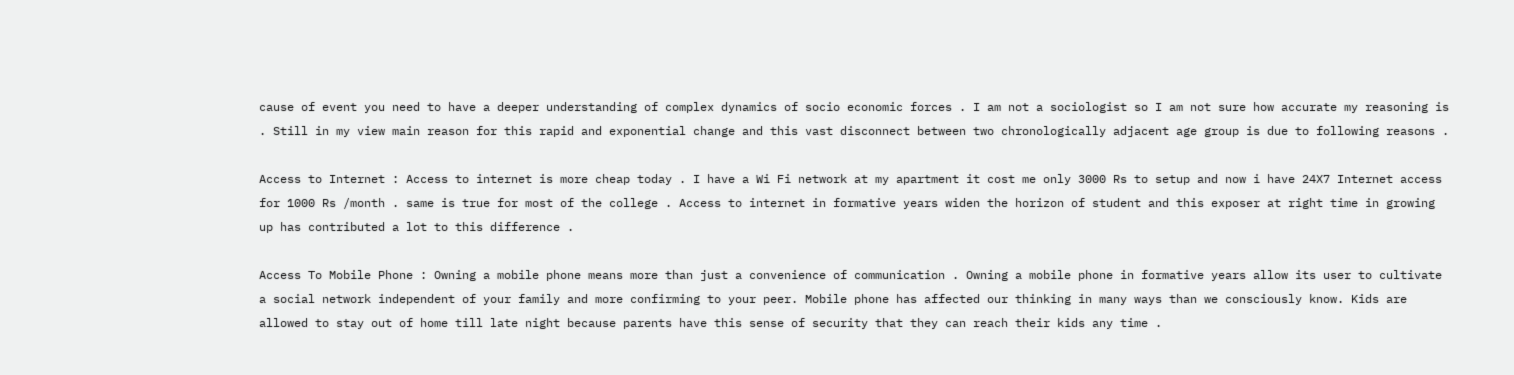cause of event you need to have a deeper understanding of complex dynamics of socio economic forces . I am not a sociologist so I am not sure how accurate my reasoning is . Still in my view main reason for this rapid and exponential change and this vast disconnect between two chronologically adjacent age group is due to following reasons .

Access to Internet : Access to internet is more cheap today . I have a Wi Fi network at my apartment it cost me only 3000 Rs to setup and now i have 24X7 Internet access for 1000 Rs /month . same is true for most of the college . Access to internet in formative years widen the horizon of student and this exposer at right time in growing up has contributed a lot to this difference .

Access To Mobile Phone : Owning a mobile phone means more than just a convenience of communication . Owning a mobile phone in formative years allow its user to cultivate a social network independent of your family and more confirming to your peer. Mobile phone has affected our thinking in many ways than we consciously know. Kids are allowed to stay out of home till late night because parents have this sense of security that they can reach their kids any time .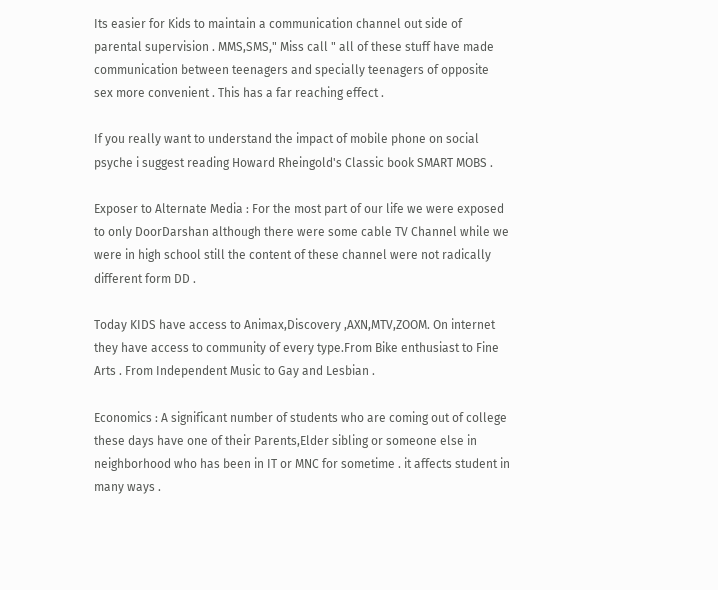Its easier for Kids to maintain a communication channel out side of parental supervision . MMS,SMS," Miss call " all of these stuff have made communication between teenagers and specially teenagers of opposite sex more convenient . This has a far reaching effect .

If you really want to understand the impact of mobile phone on social psyche i suggest reading Howard Rheingold's Classic book SMART MOBS .

Exposer to Alternate Media : For the most part of our life we were exposed to only DoorDarshan although there were some cable TV Channel while we were in high school still the content of these channel were not radically different form DD .

Today KIDS have access to Animax,Discovery ,AXN,MTV,ZOOM. On internet they have access to community of every type.From Bike enthusiast to Fine Arts . From Independent Music to Gay and Lesbian .

Economics : A significant number of students who are coming out of college these days have one of their Parents,Elder sibling or someone else in neighborhood who has been in IT or MNC for sometime . it affects student in many ways .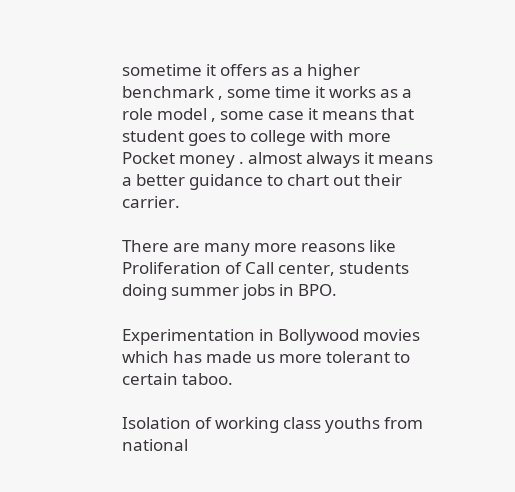sometime it offers as a higher benchmark , some time it works as a role model , some case it means that student goes to college with more Pocket money . almost always it means a better guidance to chart out their carrier.

There are many more reasons like Proliferation of Call center, students doing summer jobs in BPO.

Experimentation in Bollywood movies which has made us more tolerant to certain taboo.

Isolation of working class youths from national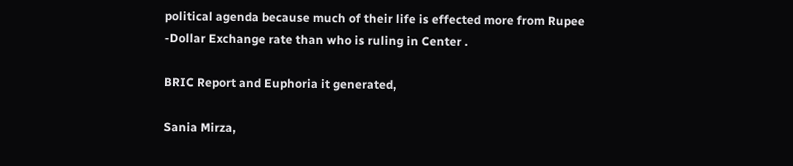political agenda because much of their life is effected more from Rupee -Dollar Exchange rate than who is ruling in Center .

BRIC Report and Euphoria it generated,

Sania Mirza,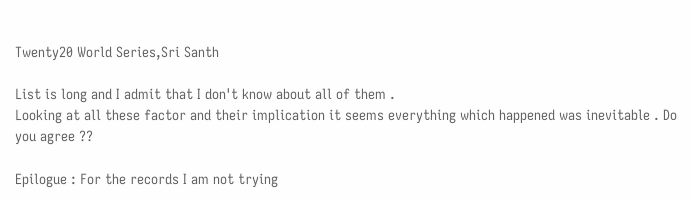Twenty20 World Series,Sri Santh

List is long and I admit that I don't know about all of them .
Looking at all these factor and their implication it seems everything which happened was inevitable . Do you agree ??

Epilogue : For the records I am not trying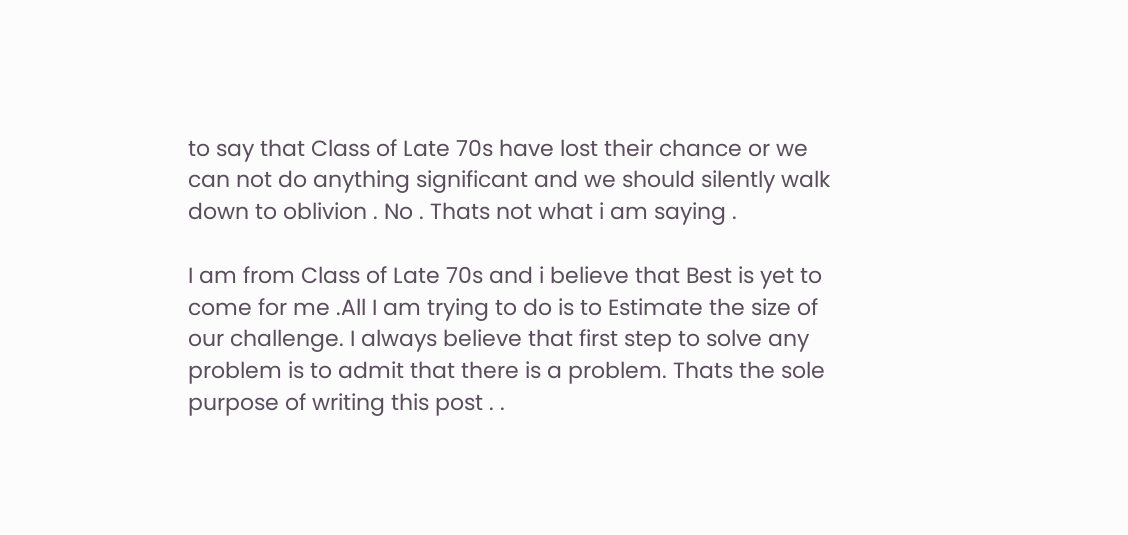to say that Class of Late 70s have lost their chance or we can not do anything significant and we should silently walk down to oblivion . No . Thats not what i am saying .

I am from Class of Late 70s and i believe that Best is yet to come for me .All I am trying to do is to Estimate the size of our challenge. I always believe that first step to solve any problem is to admit that there is a problem. Thats the sole purpose of writing this post . .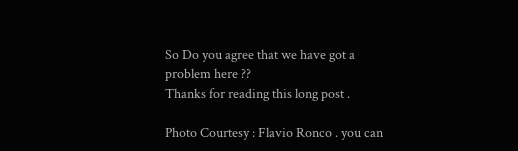So Do you agree that we have got a problem here ??
Thanks for reading this long post .

Photo Courtesy : Flavio Ronco . you can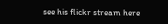see his flickr stream here